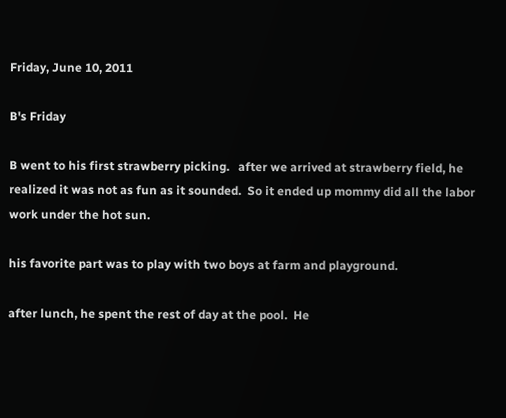Friday, June 10, 2011

B's Friday

B went to his first strawberry picking.   after we arrived at strawberry field, he realized it was not as fun as it sounded.  So it ended up mommy did all the labor work under the hot sun.

his favorite part was to play with two boys at farm and playground.

after lunch, he spent the rest of day at the pool.  He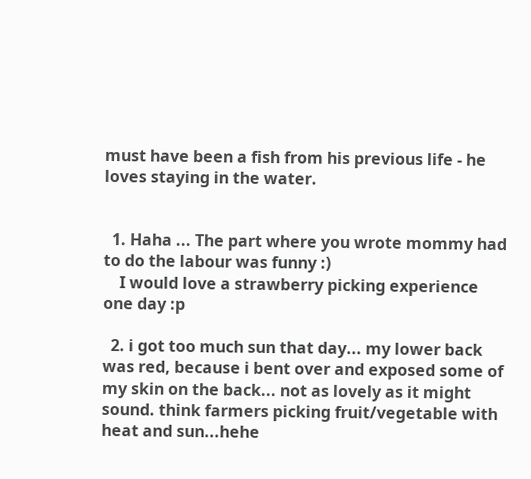must have been a fish from his previous life - he loves staying in the water.


  1. Haha ... The part where you wrote mommy had to do the labour was funny :)
    I would love a strawberry picking experience one day :p

  2. i got too much sun that day... my lower back was red, because i bent over and exposed some of my skin on the back... not as lovely as it might sound. think farmers picking fruit/vegetable with heat and sun...hehe